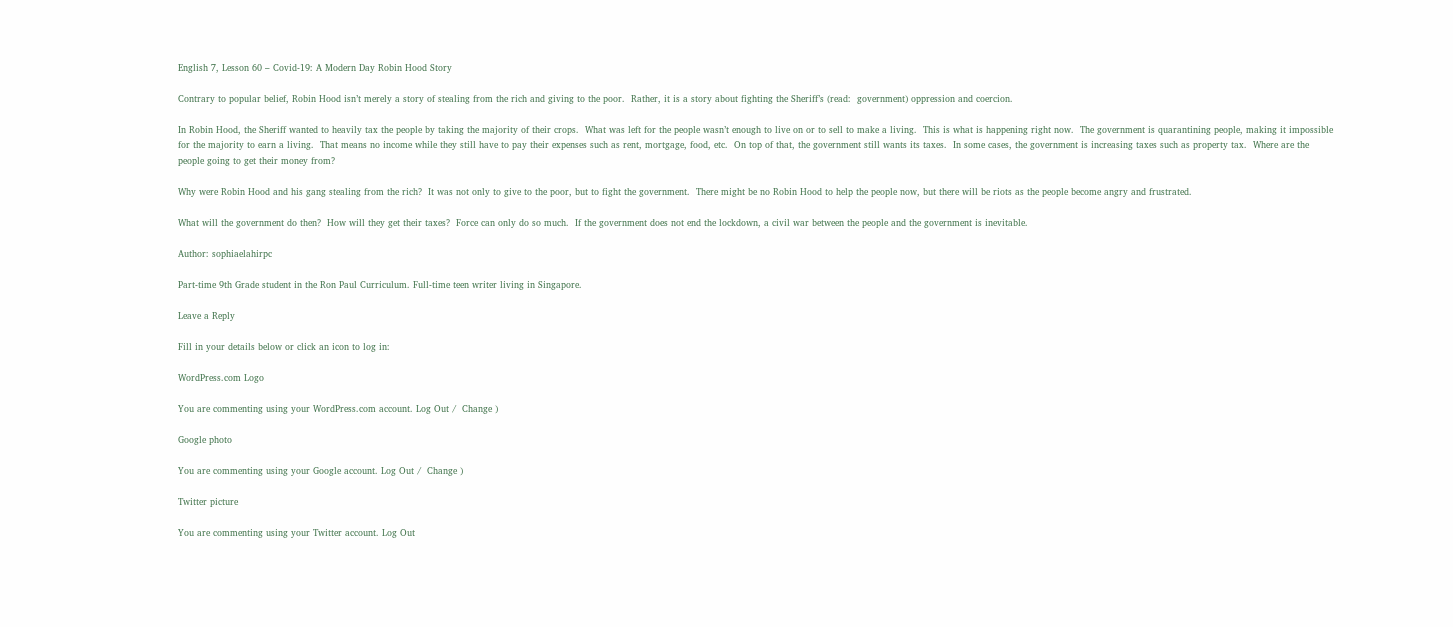English 7, Lesson 60 – Covid-19: A Modern Day Robin Hood Story

Contrary to popular belief, Robin Hood isn’t merely a story of stealing from the rich and giving to the poor.  Rather, it is a story about fighting the Sheriff’s (read:  government) oppression and coercion.

In Robin Hood, the Sheriff wanted to heavily tax the people by taking the majority of their crops.  What was left for the people wasn’t enough to live on or to sell to make a living.  This is what is happening right now.  The government is quarantining people, making it impossible for the majority to earn a living.  That means no income while they still have to pay their expenses such as rent, mortgage, food, etc.  On top of that, the government still wants its taxes.  In some cases, the government is increasing taxes such as property tax.  Where are the people going to get their money from?

Why were Robin Hood and his gang stealing from the rich?  It was not only to give to the poor, but to fight the government.  There might be no Robin Hood to help the people now, but there will be riots as the people become angry and frustrated.

What will the government do then?  How will they get their taxes?  Force can only do so much.  If the government does not end the lockdown, a civil war between the people and the government is inevitable.

Author: sophiaelahirpc

Part-time 9th Grade student in the Ron Paul Curriculum. Full-time teen writer living in Singapore.

Leave a Reply

Fill in your details below or click an icon to log in:

WordPress.com Logo

You are commenting using your WordPress.com account. Log Out /  Change )

Google photo

You are commenting using your Google account. Log Out /  Change )

Twitter picture

You are commenting using your Twitter account. Log Out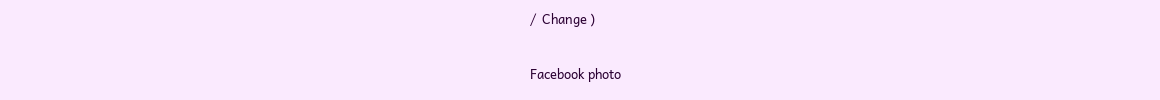/  Change )

Facebook photo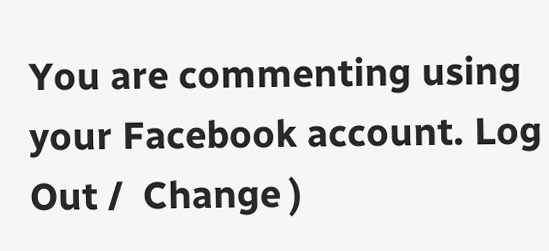You are commenting using your Facebook account. Log Out /  Change )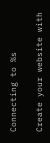Connecting to %s

Create your website with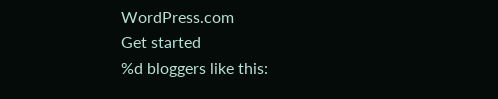WordPress.com
Get started
%d bloggers like this: